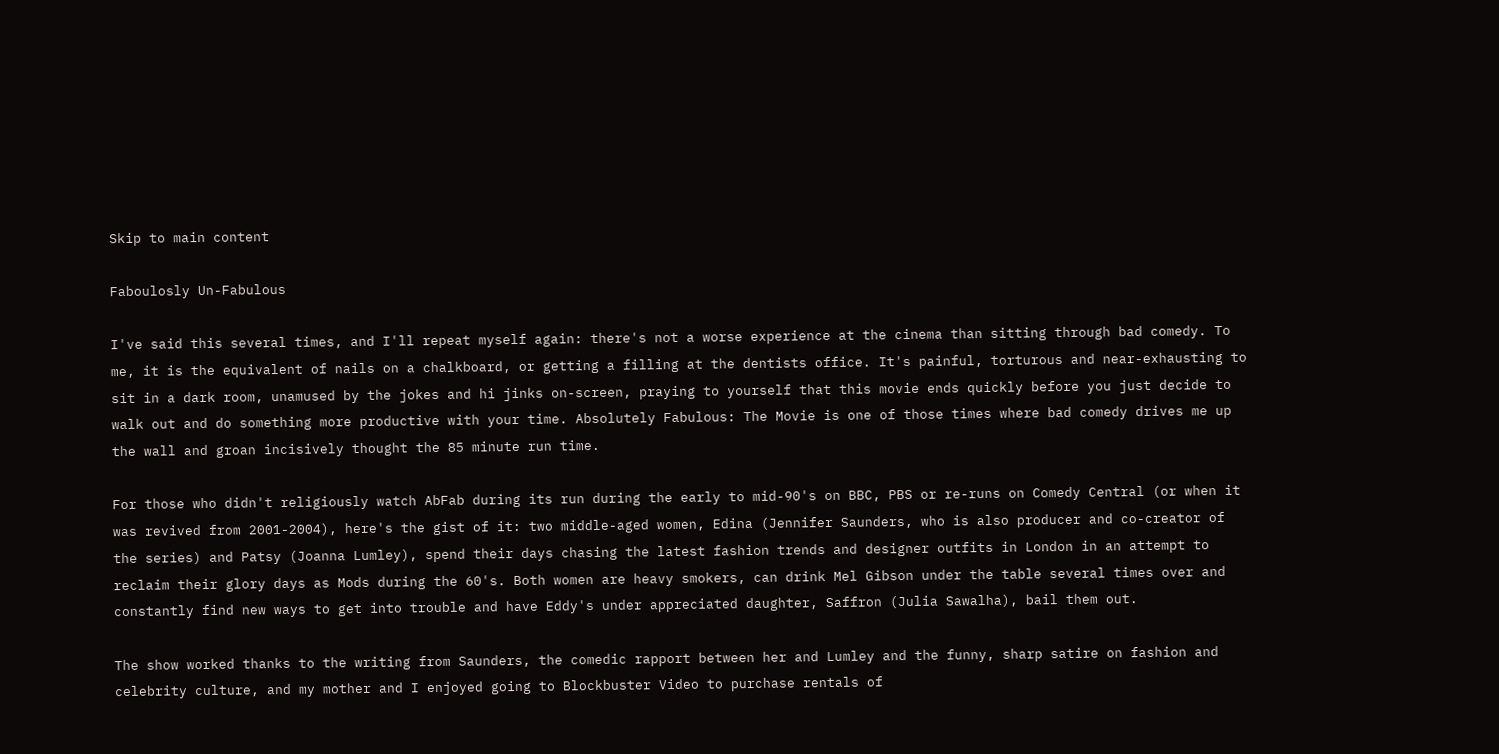Skip to main content

Faboulosly Un-Fabulous

I've said this several times, and I'll repeat myself again: there's not a worse experience at the cinema than sitting through bad comedy. To me, it is the equivalent of nails on a chalkboard, or getting a filling at the dentists office. It's painful, torturous and near-exhausting to sit in a dark room, unamused by the jokes and hi jinks on-screen, praying to yourself that this movie ends quickly before you just decide to walk out and do something more productive with your time. Absolutely Fabulous: The Movie is one of those times where bad comedy drives me up the wall and groan incisively thought the 85 minute run time.

For those who didn't religiously watch AbFab during its run during the early to mid-90's on BBC, PBS or re-runs on Comedy Central (or when it was revived from 2001-2004), here's the gist of it: two middle-aged women, Edina (Jennifer Saunders, who is also producer and co-creator of the series) and Patsy (Joanna Lumley), spend their days chasing the latest fashion trends and designer outfits in London in an attempt to reclaim their glory days as Mods during the 60's. Both women are heavy smokers, can drink Mel Gibson under the table several times over and constantly find new ways to get into trouble and have Eddy's under appreciated daughter, Saffron (Julia Sawalha), bail them out.

The show worked thanks to the writing from Saunders, the comedic rapport between her and Lumley and the funny, sharp satire on fashion and celebrity culture, and my mother and I enjoyed going to Blockbuster Video to purchase rentals of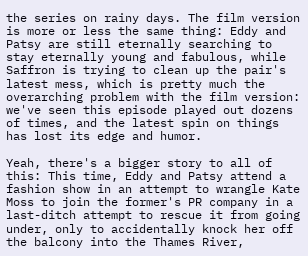the series on rainy days. The film version is more or less the same thing: Eddy and Patsy are still eternally searching to stay eternally young and fabulous, while Saffron is trying to clean up the pair's latest mess, which is pretty much the overarching problem with the film version: we've seen this episode played out dozens of times, and the latest spin on things has lost its edge and humor.

Yeah, there's a bigger story to all of this: This time, Eddy and Patsy attend a fashion show in an attempt to wrangle Kate Moss to join the former's PR company in a last-ditch attempt to rescue it from going under, only to accidentally knock her off the balcony into the Thames River,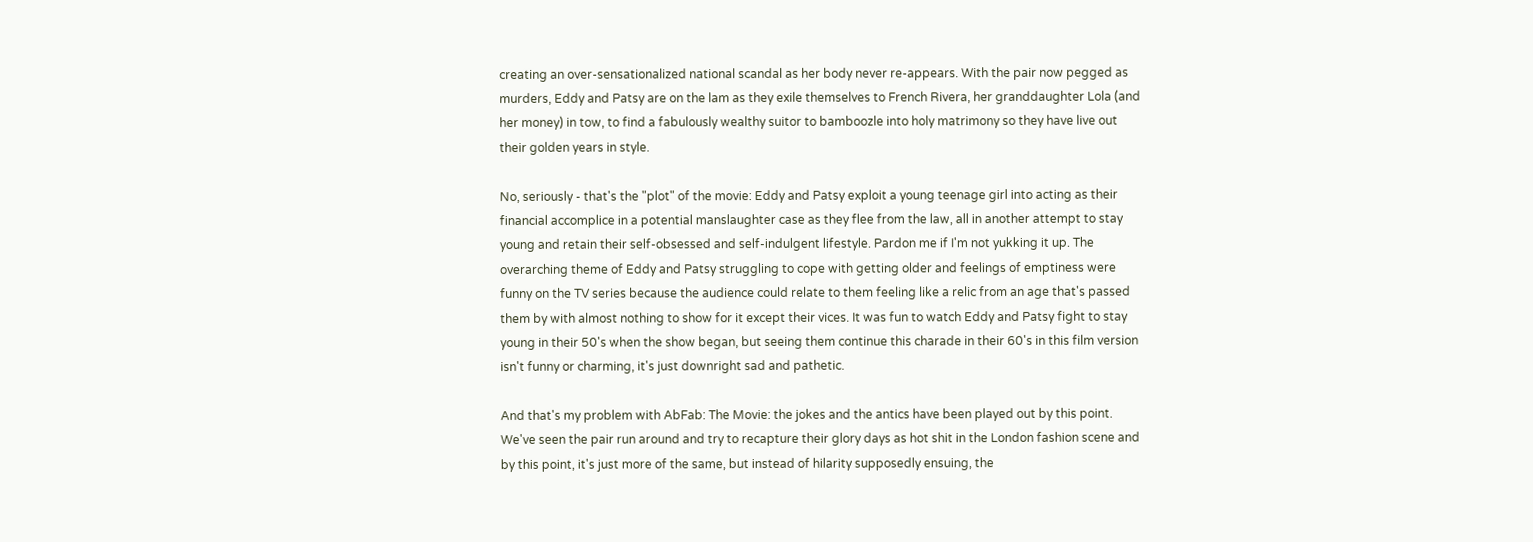creating an over-sensationalized national scandal as her body never re-appears. With the pair now pegged as murders, Eddy and Patsy are on the lam as they exile themselves to French Rivera, her granddaughter Lola (and her money) in tow, to find a fabulously wealthy suitor to bamboozle into holy matrimony so they have live out their golden years in style.

No, seriously - that's the "plot" of the movie: Eddy and Patsy exploit a young teenage girl into acting as their financial accomplice in a potential manslaughter case as they flee from the law, all in another attempt to stay young and retain their self-obsessed and self-indulgent lifestyle. Pardon me if I'm not yukking it up. The overarching theme of Eddy and Patsy struggling to cope with getting older and feelings of emptiness were funny on the TV series because the audience could relate to them feeling like a relic from an age that's passed them by with almost nothing to show for it except their vices. It was fun to watch Eddy and Patsy fight to stay young in their 50's when the show began, but seeing them continue this charade in their 60's in this film version isn't funny or charming, it's just downright sad and pathetic.

And that's my problem with AbFab: The Movie: the jokes and the antics have been played out by this point. We've seen the pair run around and try to recapture their glory days as hot shit in the London fashion scene and by this point, it's just more of the same, but instead of hilarity supposedly ensuing, the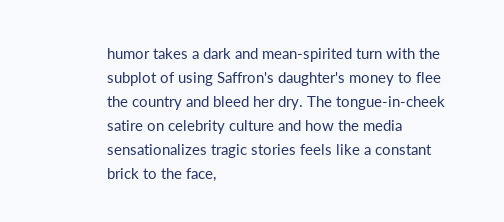humor takes a dark and mean-spirited turn with the subplot of using Saffron's daughter's money to flee the country and bleed her dry. The tongue-in-cheek satire on celebrity culture and how the media sensationalizes tragic stories feels like a constant brick to the face,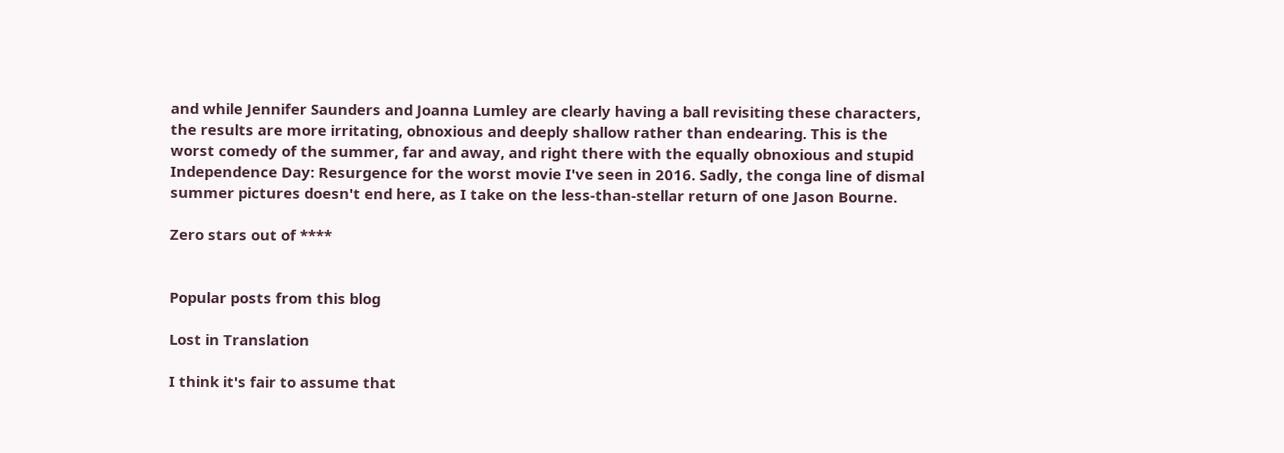and while Jennifer Saunders and Joanna Lumley are clearly having a ball revisiting these characters, the results are more irritating, obnoxious and deeply shallow rather than endearing. This is the worst comedy of the summer, far and away, and right there with the equally obnoxious and stupid Independence Day: Resurgence for the worst movie I've seen in 2016. Sadly, the conga line of dismal summer pictures doesn't end here, as I take on the less-than-stellar return of one Jason Bourne.

Zero stars out of ****


Popular posts from this blog

Lost in Translation

I think it's fair to assume that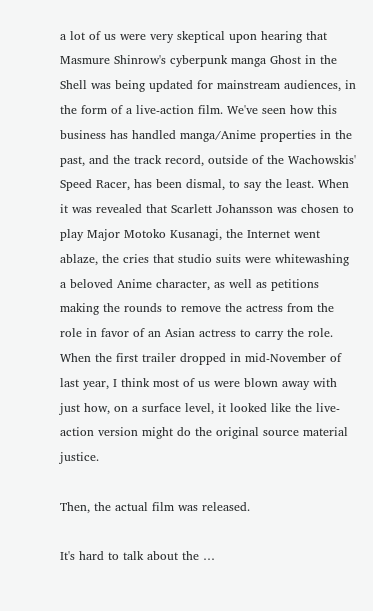a lot of us were very skeptical upon hearing that Masmure Shinrow's cyberpunk manga Ghost in the Shell was being updated for mainstream audiences, in the form of a live-action film. We've seen how this business has handled manga/Anime properties in the past, and the track record, outside of the Wachowskis' Speed Racer, has been dismal, to say the least. When it was revealed that Scarlett Johansson was chosen to play Major Motoko Kusanagi, the Internet went ablaze, the cries that studio suits were whitewashing a beloved Anime character, as well as petitions making the rounds to remove the actress from the role in favor of an Asian actress to carry the role. When the first trailer dropped in mid-November of last year, I think most of us were blown away with just how, on a surface level, it looked like the live-action version might do the original source material justice.

Then, the actual film was released.

It's hard to talk about the …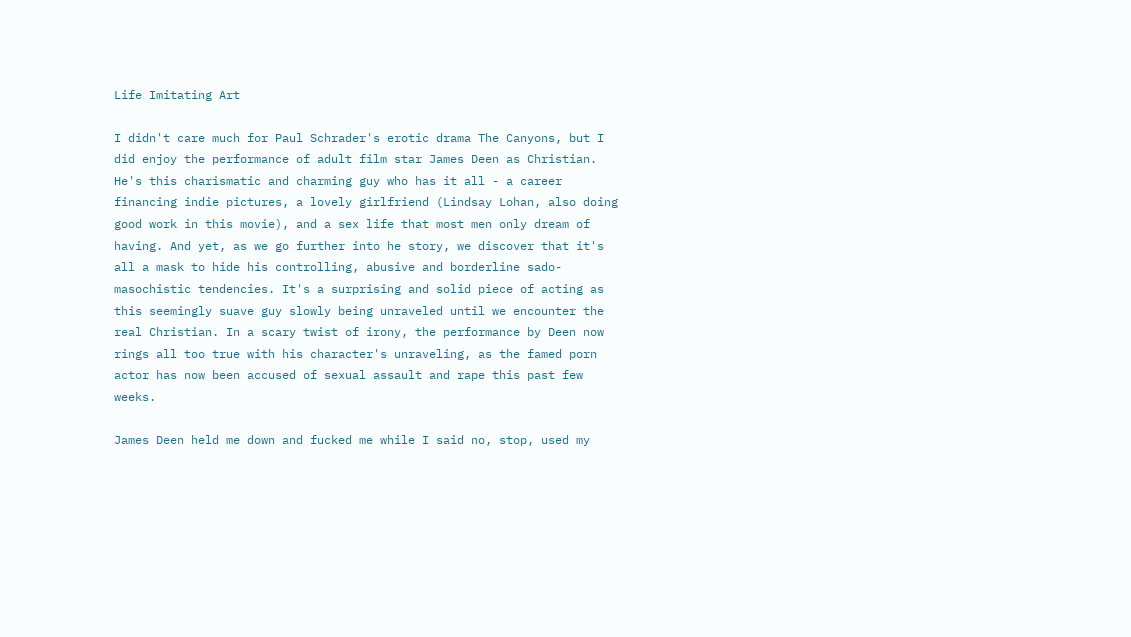Life Imitating Art

I didn't care much for Paul Schrader's erotic drama The Canyons, but I did enjoy the performance of adult film star James Deen as Christian. He's this charismatic and charming guy who has it all - a career financing indie pictures, a lovely girlfriend (Lindsay Lohan, also doing good work in this movie), and a sex life that most men only dream of having. And yet, as we go further into he story, we discover that it's all a mask to hide his controlling, abusive and borderline sado-masochistic tendencies. It's a surprising and solid piece of acting as this seemingly suave guy slowly being unraveled until we encounter the real Christian. In a scary twist of irony, the performance by Deen now rings all too true with his character's unraveling, as the famed porn actor has now been accused of sexual assault and rape this past few weeks.

James Deen held me down and fucked me while I said no, stop, used my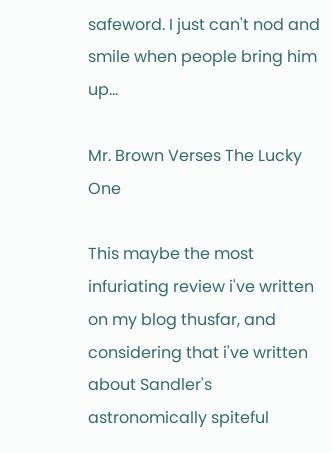safeword. I just can't nod and smile when people bring him up…

Mr. Brown Verses The Lucky One

This maybe the most infuriating review i've written on my blog thusfar, and considering that i've written about Sandler's astronomically spiteful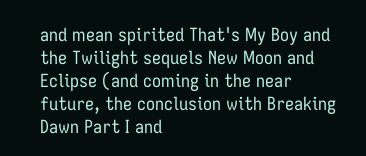and mean spirited That's My Boy and the Twilight sequels New Moon and Eclipse (and coming in the near future, the conclusion with Breaking Dawn Part I and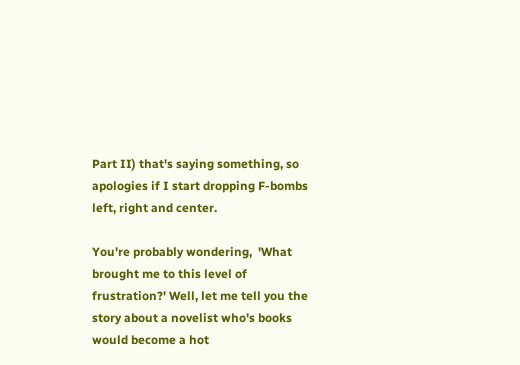Part II) that's saying something, so apologies if I start dropping F-bombs left, right and center.

You're probably wondering,  'What brought me to this level of frustration?' Well, let me tell you the story about a novelist who's books would become a hot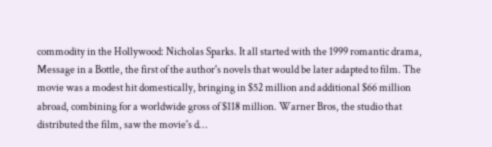commodity in the Hollywood: Nicholas Sparks. It all started with the 1999 romantic drama, Message in a Bottle, the first of the author's novels that would be later adapted to film. The movie was a modest hit domestically, bringing in $52 million and additional $66 million abroad, combining for a worldwide gross of $118 million. Warner Bros, the studio that distributed the film, saw the movie's d…